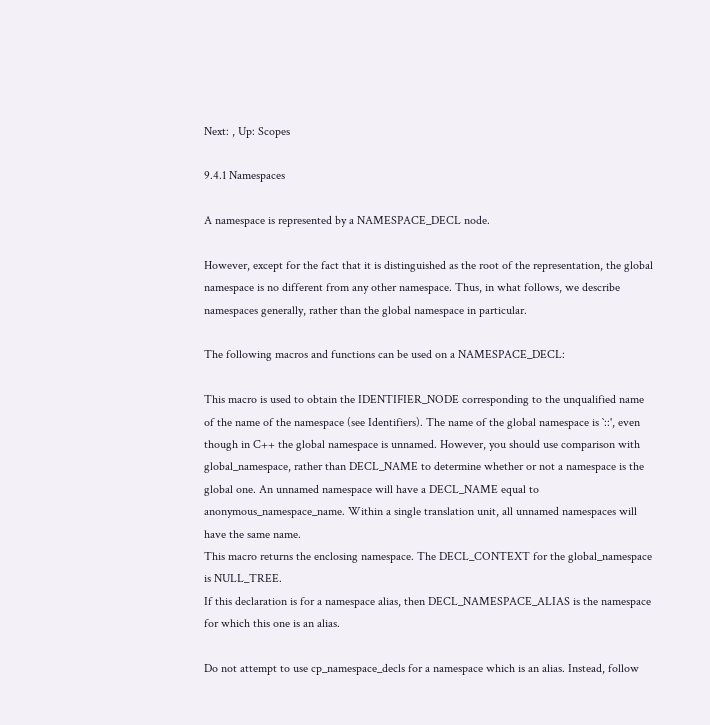Next: , Up: Scopes

9.4.1 Namespaces

A namespace is represented by a NAMESPACE_DECL node.

However, except for the fact that it is distinguished as the root of the representation, the global namespace is no different from any other namespace. Thus, in what follows, we describe namespaces generally, rather than the global namespace in particular.

The following macros and functions can be used on a NAMESPACE_DECL:

This macro is used to obtain the IDENTIFIER_NODE corresponding to the unqualified name of the name of the namespace (see Identifiers). The name of the global namespace is `::', even though in C++ the global namespace is unnamed. However, you should use comparison with global_namespace, rather than DECL_NAME to determine whether or not a namespace is the global one. An unnamed namespace will have a DECL_NAME equal to anonymous_namespace_name. Within a single translation unit, all unnamed namespaces will have the same name.
This macro returns the enclosing namespace. The DECL_CONTEXT for the global_namespace is NULL_TREE.
If this declaration is for a namespace alias, then DECL_NAMESPACE_ALIAS is the namespace for which this one is an alias.

Do not attempt to use cp_namespace_decls for a namespace which is an alias. Instead, follow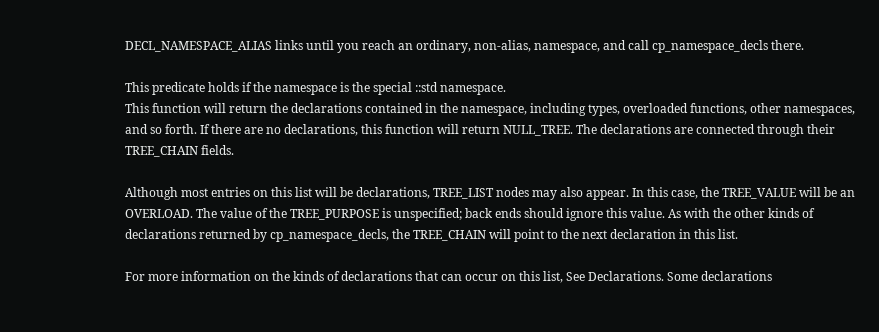DECL_NAMESPACE_ALIAS links until you reach an ordinary, non-alias, namespace, and call cp_namespace_decls there.

This predicate holds if the namespace is the special ::std namespace.
This function will return the declarations contained in the namespace, including types, overloaded functions, other namespaces, and so forth. If there are no declarations, this function will return NULL_TREE. The declarations are connected through their TREE_CHAIN fields.

Although most entries on this list will be declarations, TREE_LIST nodes may also appear. In this case, the TREE_VALUE will be an OVERLOAD. The value of the TREE_PURPOSE is unspecified; back ends should ignore this value. As with the other kinds of declarations returned by cp_namespace_decls, the TREE_CHAIN will point to the next declaration in this list.

For more information on the kinds of declarations that can occur on this list, See Declarations. Some declarations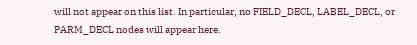will not appear on this list. In particular, no FIELD_DECL, LABEL_DECL, or PARM_DECL nodes will appear here.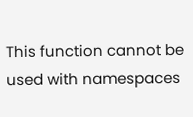This function cannot be used with namespaces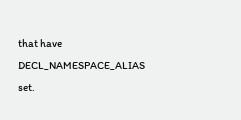that have DECL_NAMESPACE_ALIAS set.